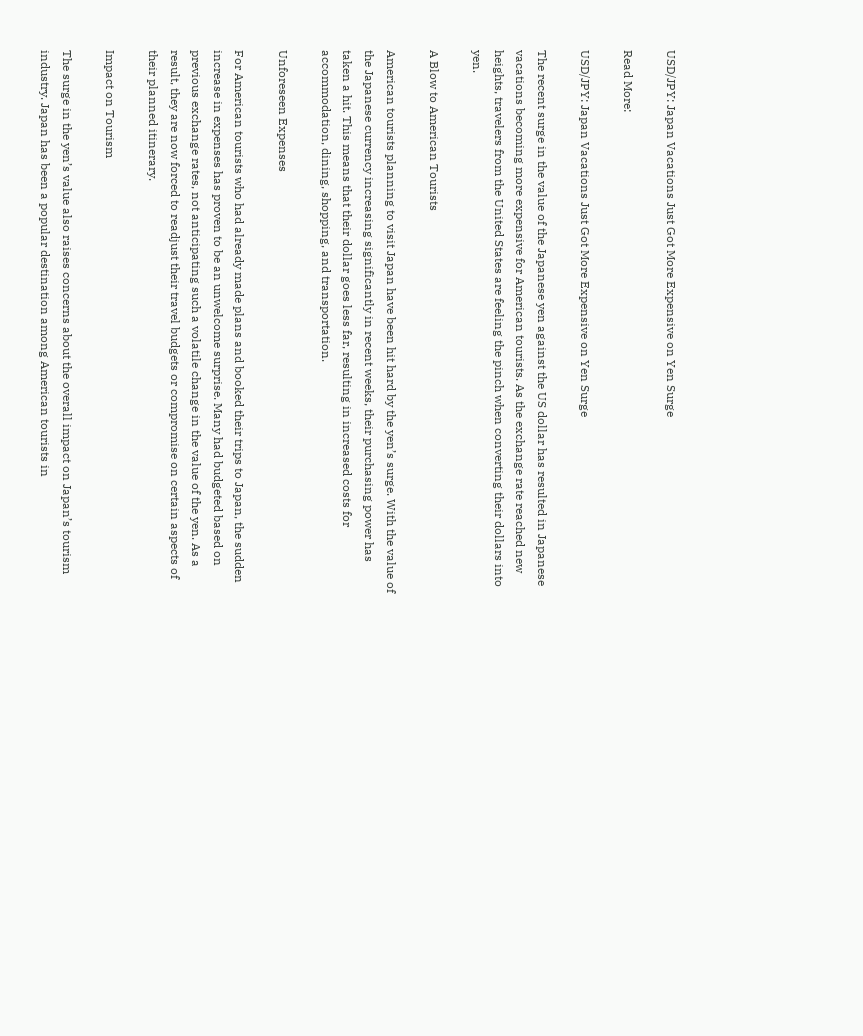USD/JPY: Japan Vacations Just Got More Expensive on Yen Surge

Read More:

USD/JPY: Japan Vacations Just Got More Expensive on Yen Surge

The recent surge in the value of the Japanese yen against the US dollar has resulted in Japanese vacations becoming more expensive for American tourists. As the exchange rate reached new heights, travelers from the United States are feeling the pinch when converting their dollars into yen.

A Blow to American Tourists

American tourists planning to visit Japan have been hit hard by the yen’s surge. With the value of the Japanese currency increasing significantly in recent weeks, their purchasing power has taken a hit. This means that their dollar goes less far, resulting in increased costs for accommodation, dining, shopping, and transportation.

Unforeseen Expenses

For American tourists who had already made plans and booked their trips to Japan, the sudden increase in expenses has proven to be an unwelcome surprise. Many had budgeted based on previous exchange rates, not anticipating such a volatile change in the value of the yen. As a result, they are now forced to readjust their travel budgets or compromise on certain aspects of their planned itinerary.

Impact on Tourism

The surge in the yen’s value also raises concerns about the overall impact on Japan’s tourism industry. Japan has been a popular destination among American tourists in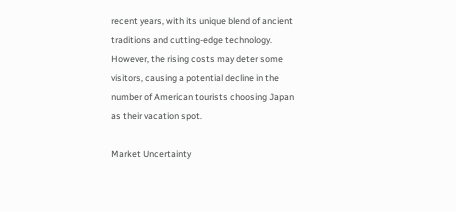recent years, with its unique blend of ancient traditions and cutting-edge technology. However, the rising costs may deter some visitors, causing a potential decline in the number of American tourists choosing Japan as their vacation spot.

Market Uncertainty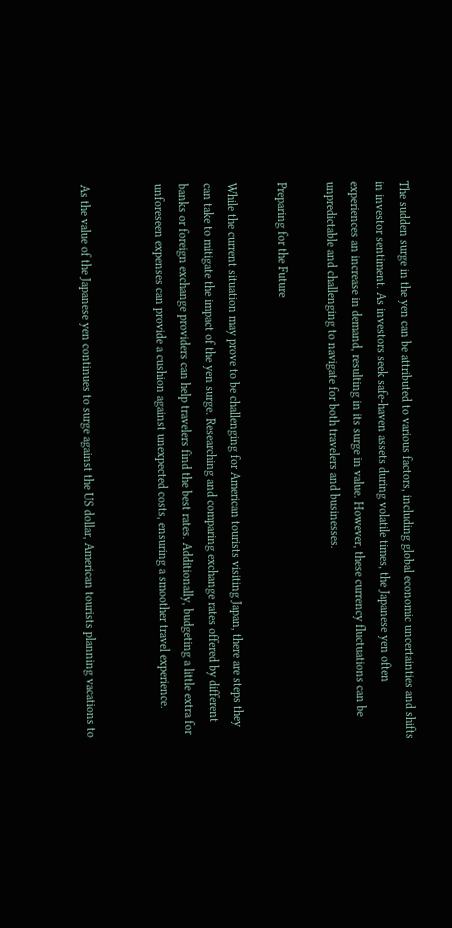The sudden surge in the yen can be attributed to various factors, including global economic uncertainties and shifts in investor sentiment. As investors seek safe-haven assets during volatile times, the Japanese yen often experiences an increase in demand, resulting in its surge in value. However, these currency fluctuations can be unpredictable and challenging to navigate for both travelers and businesses.

Preparing for the Future

While the current situation may prove to be challenging for American tourists visiting Japan, there are steps they can take to mitigate the impact of the yen surge. Researching and comparing exchange rates offered by different banks or foreign exchange providers can help travelers find the best rates. Additionally, budgeting a little extra for unforeseen expenses can provide a cushion against unexpected costs, ensuring a smoother travel experience.


As the value of the Japanese yen continues to surge against the US dollar, American tourists planning vacations to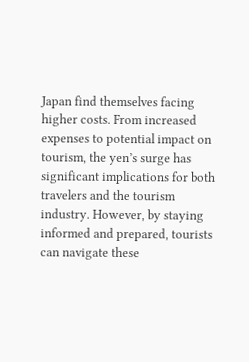Japan find themselves facing higher costs. From increased expenses to potential impact on tourism, the yen’s surge has significant implications for both travelers and the tourism industry. However, by staying informed and prepared, tourists can navigate these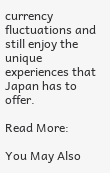currency fluctuations and still enjoy the unique experiences that Japan has to offer.

Read More:

You May Also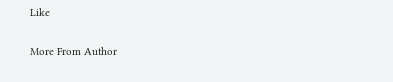Like

More From Author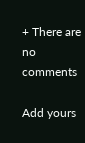+ There are no comments

Add yours